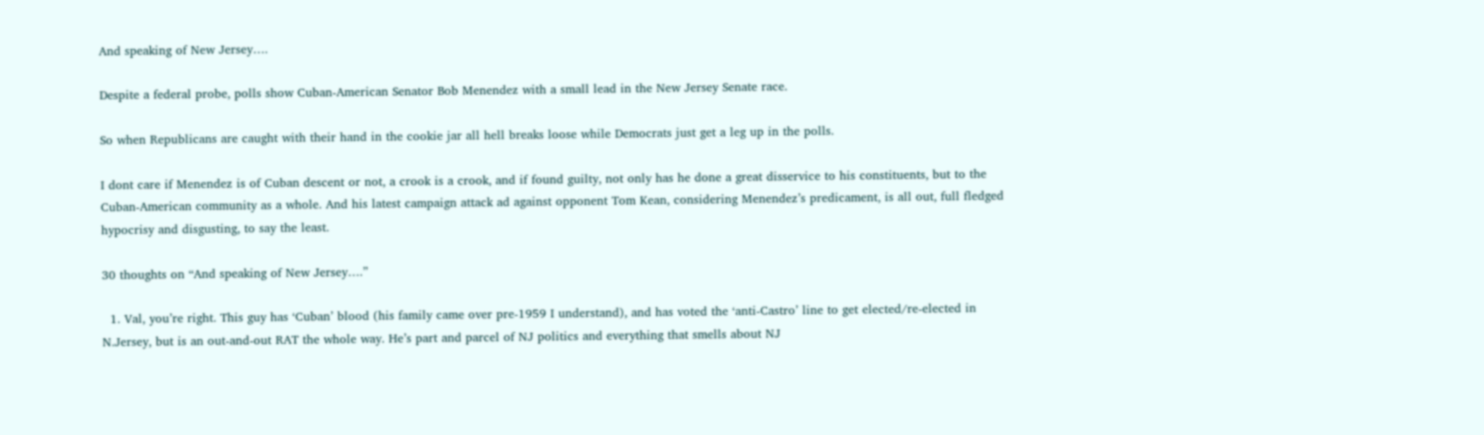And speaking of New Jersey….

Despite a federal probe, polls show Cuban-American Senator Bob Menendez with a small lead in the New Jersey Senate race.

So when Republicans are caught with their hand in the cookie jar all hell breaks loose while Democrats just get a leg up in the polls.

I dont care if Menendez is of Cuban descent or not, a crook is a crook, and if found guilty, not only has he done a great disservice to his constituents, but to the Cuban-American community as a whole. And his latest campaign attack ad against opponent Tom Kean, considering Menendez’s predicament, is all out, full fledged hypocrisy and disgusting, to say the least.

30 thoughts on “And speaking of New Jersey….”

  1. Val, you’re right. This guy has ‘Cuban’ blood (his family came over pre-1959 I understand), and has voted the ‘anti-Castro’ line to get elected/re-elected in N.Jersey, but is an out-and-out RAT the whole way. He’s part and parcel of NJ politics and everything that smells about NJ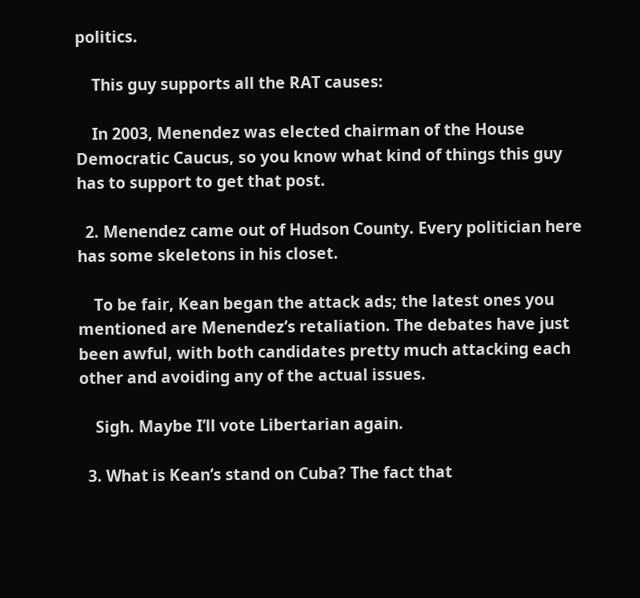politics.

    This guy supports all the RAT causes:

    In 2003, Menendez was elected chairman of the House Democratic Caucus, so you know what kind of things this guy has to support to get that post.

  2. Menendez came out of Hudson County. Every politician here has some skeletons in his closet.

    To be fair, Kean began the attack ads; the latest ones you mentioned are Menendez’s retaliation. The debates have just been awful, with both candidates pretty much attacking each other and avoiding any of the actual issues.

    Sigh. Maybe I’ll vote Libertarian again.

  3. What is Kean’s stand on Cuba? The fact that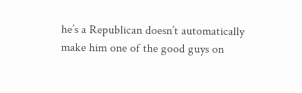he’s a Republican doesn’t automatically make him one of the good guys on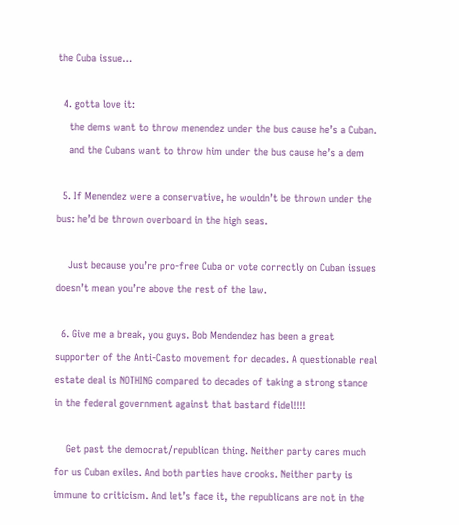the Cuba issue…

  4. gotta love it:
    the dems want to throw menendez under the bus cause he’s a Cuban.
    and the Cubans want to throw him under the bus cause he’s a dem

  5. If Menendez were a conservative, he wouldn’t be thrown under the bus: he’d be thrown overboard in the high seas.

    Just because you’re pro-free Cuba or vote correctly on Cuban issues doesn’t mean you’re above the rest of the law.

  6. Give me a break, you guys. Bob Mendendez has been a great supporter of the Anti-Casto movement for decades. A questionable real estate deal is NOTHING compared to decades of taking a strong stance in the federal government against that bastard fidel!!!!

    Get past the democrat/republican thing. Neither party cares much for us Cuban exiles. And both parties have crooks. Neither party is immune to criticism. And let’s face it, the republicans are not in the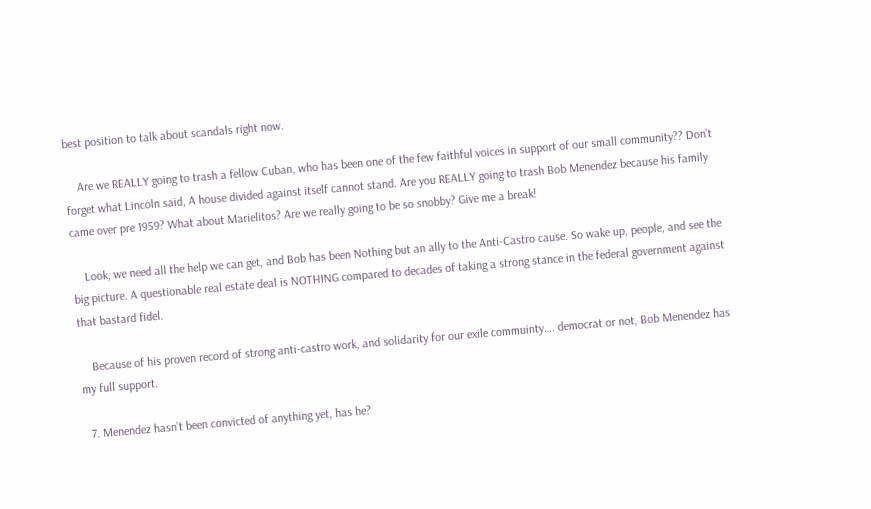best position to talk about scandals right now.

    Are we REALLY going to trash a fellow Cuban, who has been one of the few faithful voices in support of our small community?? Don’t forget what Lincoln said, A house divided against itself cannot stand. Are you REALLY going to trash Bob Menendez because his family came over pre 1959? What about Marielitos? Are we really going to be so snobby? Give me a break!

    Look, we need all the help we can get, and Bob has been Nothing but an ally to the Anti-Castro cause. So wake up, people, and see the big picture. A questionable real estate deal is NOTHING compared to decades of taking a strong stance in the federal government against that bastard fidel.

    Because of his proven record of strong anti-castro work, and solidarity for our exile commuinty…. democrat or not, Bob Menendez has my full support.

  7. Menendez hasn’t been convicted of anything yet, has he?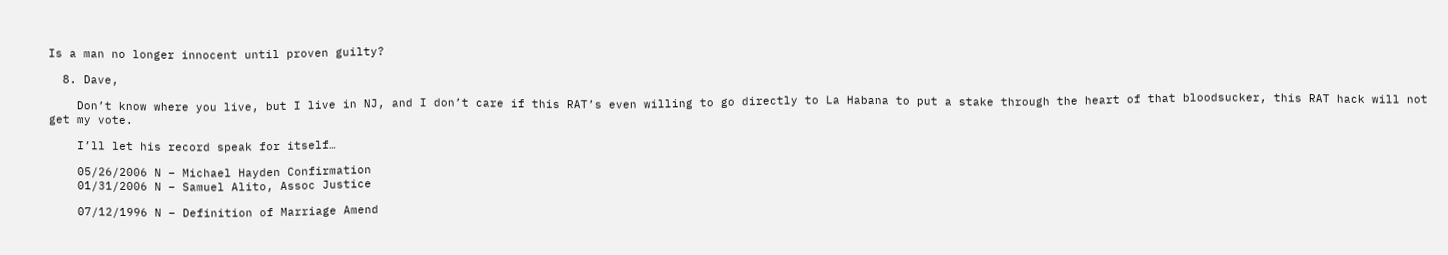Is a man no longer innocent until proven guilty?

  8. Dave,

    Don’t know where you live, but I live in NJ, and I don’t care if this RAT’s even willing to go directly to La Habana to put a stake through the heart of that bloodsucker, this RAT hack will not get my vote.

    I’ll let his record speak for itself…

    05/26/2006 N – Michael Hayden Confirmation
    01/31/2006 N – Samuel Alito, Assoc Justice

    07/12/1996 N – Definition of Marriage Amend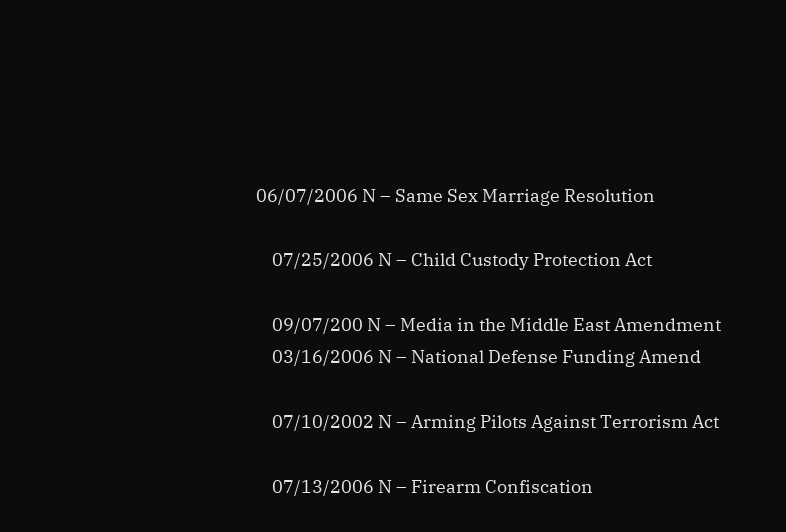06/07/2006 N – Same Sex Marriage Resolution

    07/25/2006 N – Child Custody Protection Act

    09/07/200 N – Media in the Middle East Amendment
    03/16/2006 N – National Defense Funding Amend

    07/10/2002 N – Arming Pilots Against Terrorism Act

    07/13/2006 N – Firearm Confiscation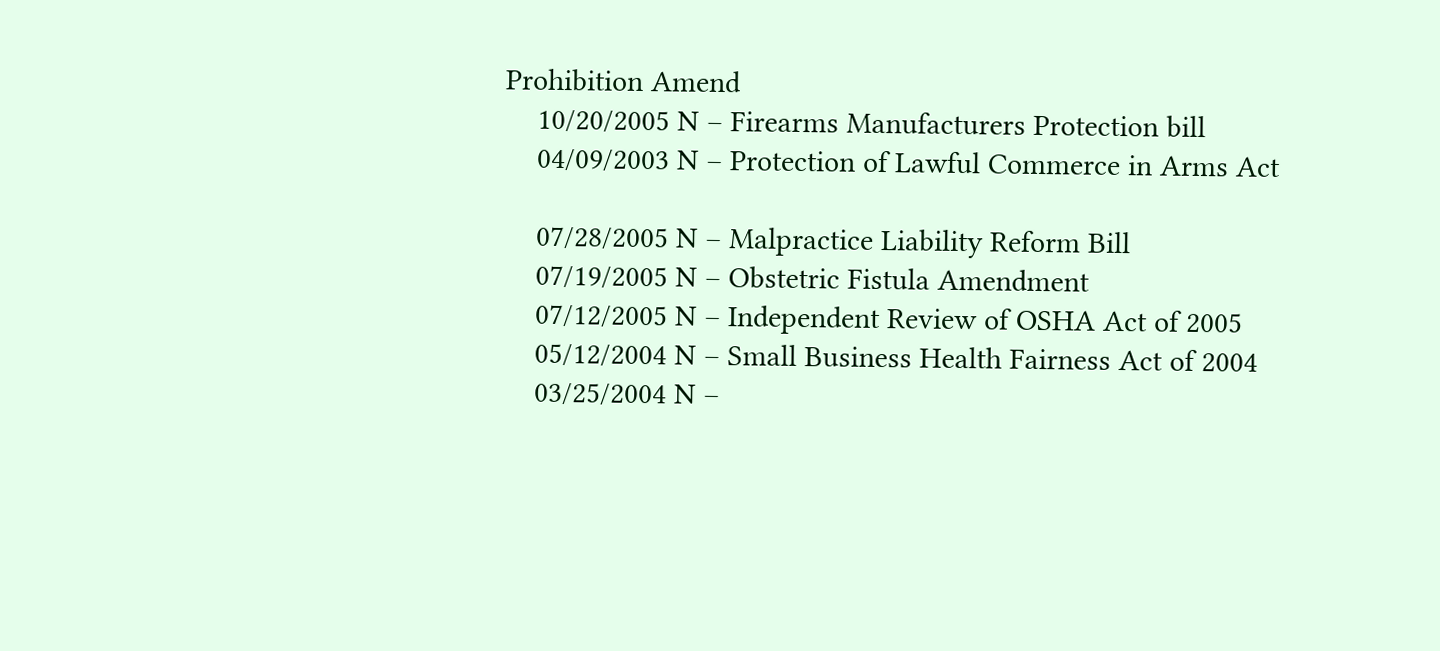Prohibition Amend
    10/20/2005 N – Firearms Manufacturers Protection bill
    04/09/2003 N – Protection of Lawful Commerce in Arms Act

    07/28/2005 N – Malpractice Liability Reform Bill
    07/19/2005 N – Obstetric Fistula Amendment
    07/12/2005 N – Independent Review of OSHA Act of 2005
    05/12/2004 N – Small Business Health Fairness Act of 2004
    03/25/2004 N –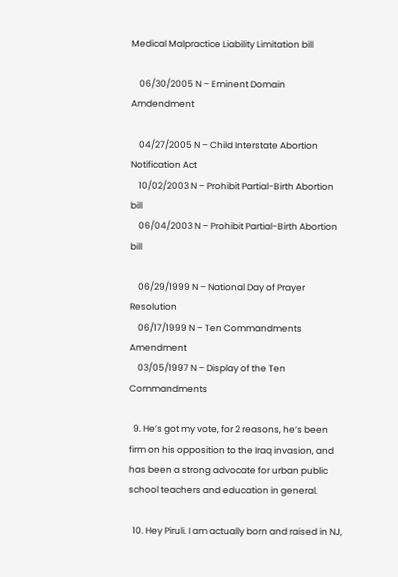Medical Malpractice Liability Limitation bill

    06/30/2005 N – Eminent Domain Amdendment

    04/27/2005 N – Child Interstate Abortion Notification Act
    10/02/2003 N – Prohibit Partial-Birth Abortion bill
    06/04/2003 N – Prohibit Partial-Birth Abortion bill

    06/29/1999 N – National Day of Prayer Resolution
    06/17/1999 N – Ten Commandments Amendment
    03/05/1997 N – Display of the Ten Commandments

  9. He’s got my vote, for 2 reasons, he’s been firm on his opposition to the Iraq invasion, and has been a strong advocate for urban public school teachers and education in general.

  10. Hey Piruli. I am actually born and raised in NJ,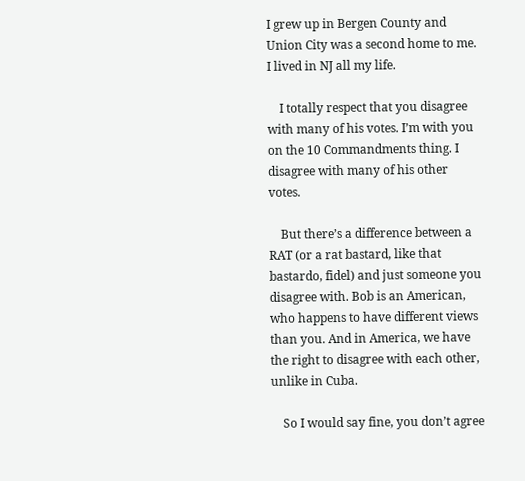I grew up in Bergen County and Union City was a second home to me. I lived in NJ all my life.

    I totally respect that you disagree with many of his votes. I’m with you on the 10 Commandments thing. I disagree with many of his other votes.

    But there’s a difference between a RAT (or a rat bastard, like that bastardo, fidel) and just someone you disagree with. Bob is an American, who happens to have different views than you. And in America, we have the right to disagree with each other, unlike in Cuba.

    So I would say fine, you don’t agree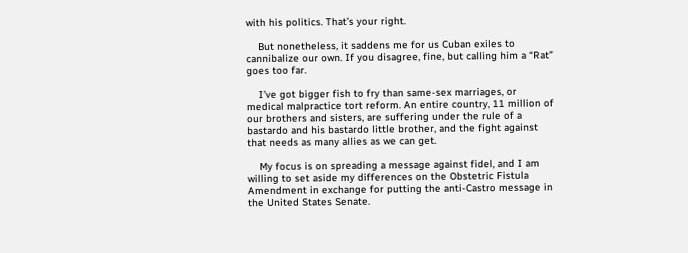with his politics. That’s your right.

    But nonetheless, it saddens me for us Cuban exiles to cannibalize our own. If you disagree, fine, but calling him a “Rat” goes too far.

    I’ve got bigger fish to fry than same-sex marriages, or medical malpractice tort reform. An entire country, 11 million of our brothers and sisters, are suffering under the rule of a bastardo and his bastardo little brother, and the fight against that needs as many allies as we can get.

    My focus is on spreading a message against fidel, and I am willing to set aside my differences on the Obstetric Fistula Amendment in exchange for putting the anti-Castro message in the United States Senate.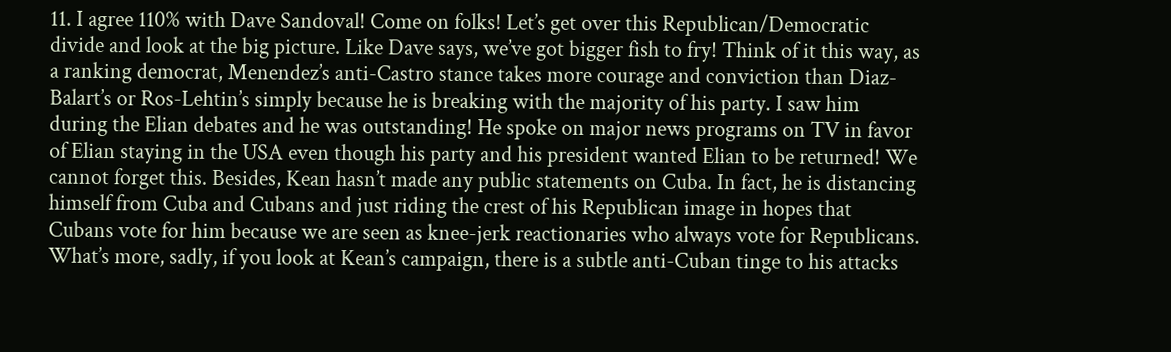11. I agree 110% with Dave Sandoval! Come on folks! Let’s get over this Republican/Democratic divide and look at the big picture. Like Dave says, we’ve got bigger fish to fry! Think of it this way, as a ranking democrat, Menendez’s anti-Castro stance takes more courage and conviction than Diaz-Balart’s or Ros-Lehtin’s simply because he is breaking with the majority of his party. I saw him during the Elian debates and he was outstanding! He spoke on major news programs on TV in favor of Elian staying in the USA even though his party and his president wanted Elian to be returned! We cannot forget this. Besides, Kean hasn’t made any public statements on Cuba. In fact, he is distancing himself from Cuba and Cubans and just riding the crest of his Republican image in hopes that Cubans vote for him because we are seen as knee-jerk reactionaries who always vote for Republicans. What’s more, sadly, if you look at Kean’s campaign, there is a subtle anti-Cuban tinge to his attacks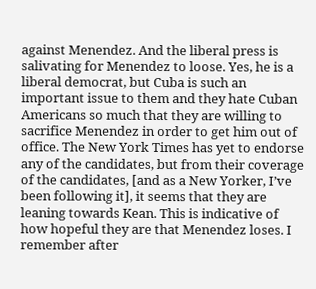against Menendez. And the liberal press is salivating for Menendez to loose. Yes, he is a liberal democrat, but Cuba is such an important issue to them and they hate Cuban Americans so much that they are willing to sacrifice Menendez in order to get him out of office. The New York Times has yet to endorse any of the candidates, but from their coverage of the candidates, [and as a New Yorker, I’ve been following it], it seems that they are leaning towards Kean. This is indicative of how hopeful they are that Menendez loses. I remember after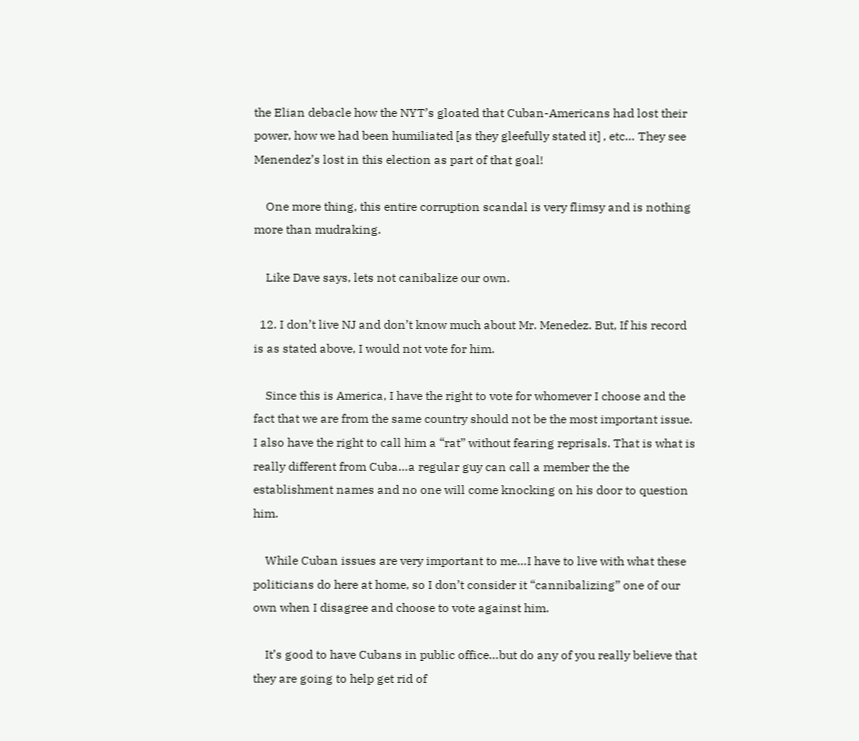the Elian debacle how the NYT’s gloated that Cuban-Americans had lost their power, how we had been humiliated [as they gleefully stated it] , etc… They see Menendez’s lost in this election as part of that goal!

    One more thing, this entire corruption scandal is very flimsy and is nothing more than mudraking.

    Like Dave says, lets not canibalize our own.

  12. I don’t live NJ and don’t know much about Mr. Menedez. But, If his record is as stated above, I would not vote for him.

    Since this is America, I have the right to vote for whomever I choose and the fact that we are from the same country should not be the most important issue. I also have the right to call him a “rat” without fearing reprisals. That is what is really different from Cuba…a regular guy can call a member the the establishment names and no one will come knocking on his door to question him.

    While Cuban issues are very important to me…I have to live with what these politicians do here at home, so I don’t consider it “cannibalizing” one of our own when I disagree and choose to vote against him.

    It’s good to have Cubans in public office…but do any of you really believe that they are going to help get rid of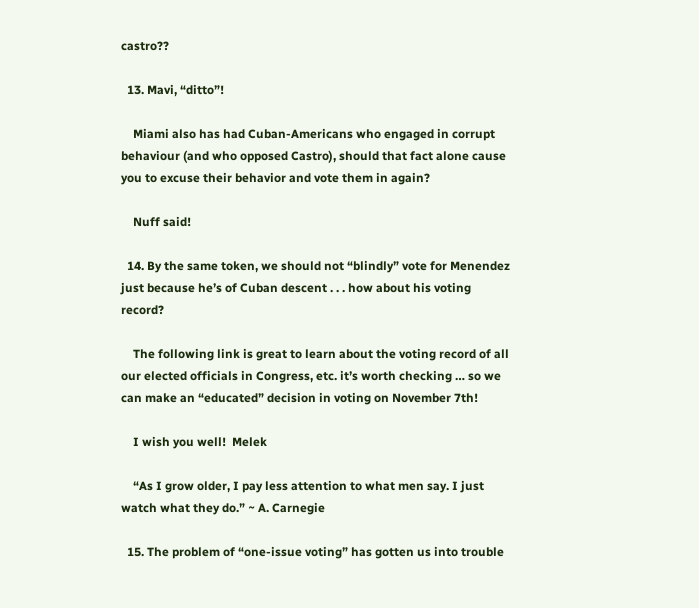castro??

  13. Mavi, “ditto”!

    Miami also has had Cuban-Americans who engaged in corrupt behaviour (and who opposed Castro), should that fact alone cause you to excuse their behavior and vote them in again?

    Nuff said!

  14. By the same token, we should not “blindly” vote for Menendez just because he’s of Cuban descent . . . how about his voting record?

    The following link is great to learn about the voting record of all our elected officials in Congress, etc. it’s worth checking … so we can make an “educated” decision in voting on November 7th!

    I wish you well!  Melek

    “As I grow older, I pay less attention to what men say. I just watch what they do.” ~ A. Carnegie

  15. The problem of “one-issue voting” has gotten us into trouble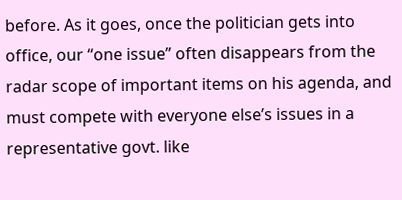before. As it goes, once the politician gets into office, our “one issue” often disappears from the radar scope of important items on his agenda, and must compete with everyone else’s issues in a representative govt. like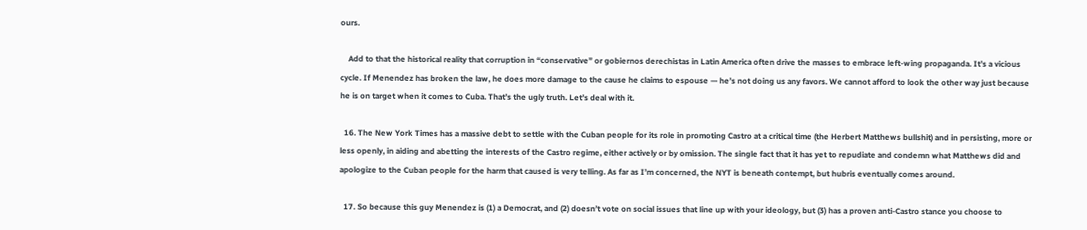ours.

    Add to that the historical reality that corruption in “conservative” or gobiernos derechistas in Latin America often drive the masses to embrace left-wing propaganda. It’s a vicious cycle. If Menendez has broken the law, he does more damage to the cause he claims to espouse — he’s not doing us any favors. We cannot afford to look the other way just because he is on target when it comes to Cuba. That’s the ugly truth. Let’s deal with it.

  16. The New York Times has a massive debt to settle with the Cuban people for its role in promoting Castro at a critical time (the Herbert Matthews bullshit) and in persisting, more or less openly, in aiding and abetting the interests of the Castro regime, either actively or by omission. The single fact that it has yet to repudiate and condemn what Matthews did and apologize to the Cuban people for the harm that caused is very telling. As far as I’m concerned, the NYT is beneath contempt, but hubris eventually comes around.

  17. So because this guy Menendez is (1) a Democrat, and (2) doesn’t vote on social issues that line up with your ideology, but (3) has a proven anti-Castro stance you choose to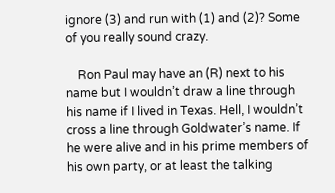ignore (3) and run with (1) and (2)? Some of you really sound crazy.

    Ron Paul may have an (R) next to his name but I wouldn’t draw a line through his name if I lived in Texas. Hell, I wouldn’t cross a line through Goldwater’s name. If he were alive and in his prime members of his own party, or at least the talking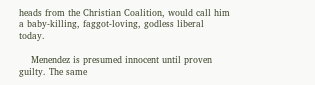heads from the Christian Coalition, would call him a baby-killing, faggot-loving, godless liberal today.

    Menendez is presumed innocent until proven guilty. The same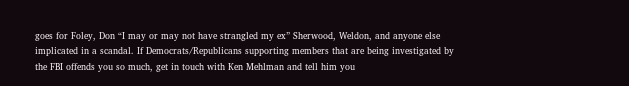goes for Foley, Don “I may or may not have strangled my ex” Sherwood, Weldon, and anyone else implicated in a scandal. If Democrats/Republicans supporting members that are being investigated by the FBI offends you so much, get in touch with Ken Mehlman and tell him you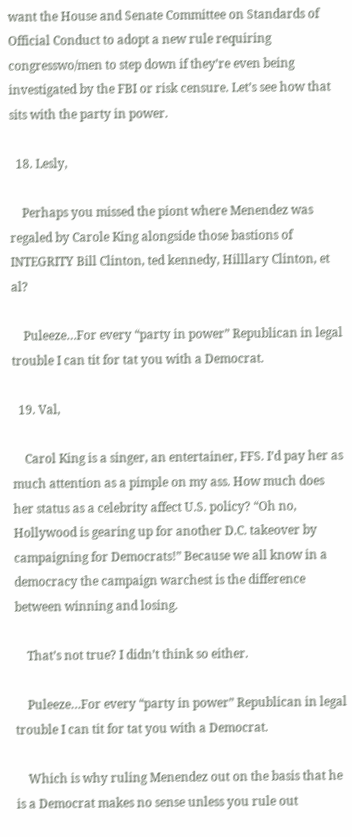want the House and Senate Committee on Standards of Official Conduct to adopt a new rule requiring congresswo/men to step down if they’re even being investigated by the FBI or risk censure. Let’s see how that sits with the party in power.

  18. Lesly,

    Perhaps you missed the piont where Menendez was regaled by Carole King alongside those bastions of INTEGRITY Bill Clinton, ted kennedy, Hilllary Clinton, et al?

    Puleeze…For every “party in power” Republican in legal trouble I can tit for tat you with a Democrat.

  19. Val,

    Carol King is a singer, an entertainer, FFS. I’d pay her as much attention as a pimple on my ass. How much does her status as a celebrity affect U.S. policy? “Oh no, Hollywood is gearing up for another D.C. takeover by campaigning for Democrats!” Because we all know in a democracy the campaign warchest is the difference between winning and losing.

    That’s not true? I didn’t think so either.

    Puleeze…For every “party in power” Republican in legal trouble I can tit for tat you with a Democrat.

    Which is why ruling Menendez out on the basis that he is a Democrat makes no sense unless you rule out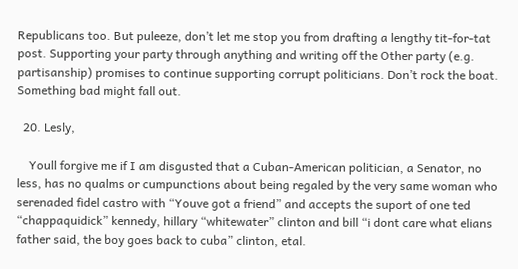Republicans too. But puleeze, don’t let me stop you from drafting a lengthy tit-for-tat post. Supporting your party through anything and writing off the Other party (e.g. partisanship) promises to continue supporting corrupt politicians. Don’t rock the boat. Something bad might fall out.

  20. Lesly,

    Youll forgive me if I am disgusted that a Cuban-American politician, a Senator, no less, has no qualms or cumpunctions about being regaled by the very same woman who serenaded fidel castro with “Youve got a friend” and accepts the suport of one ted “chappaquidick” kennedy, hillary “whitewater” clinton and bill “i dont care what elians father said, the boy goes back to cuba” clinton, etal.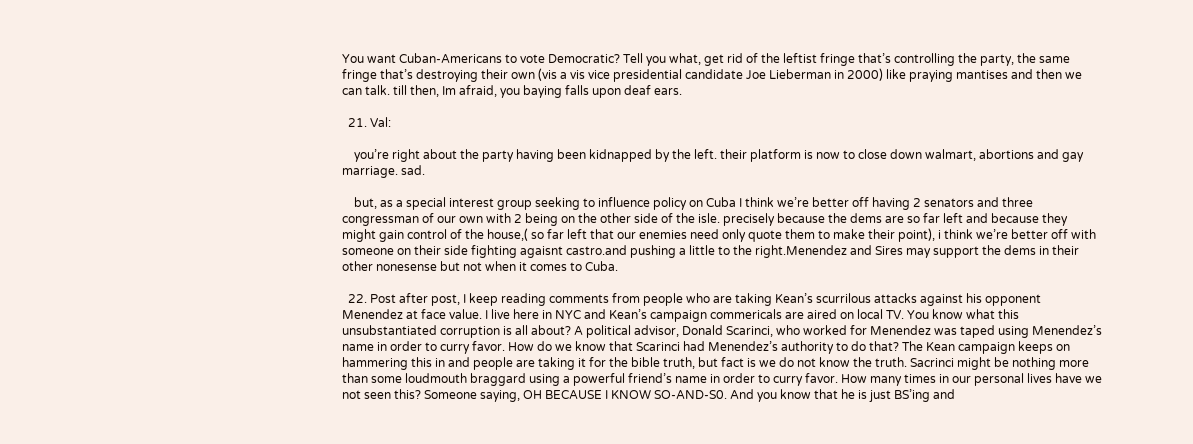You want Cuban-Americans to vote Democratic? Tell you what, get rid of the leftist fringe that’s controlling the party, the same fringe that’s destroying their own (vis a vis vice presidential candidate Joe Lieberman in 2000) like praying mantises and then we can talk. till then, Im afraid, you baying falls upon deaf ears.

  21. Val:

    you’re right about the party having been kidnapped by the left. their platform is now to close down walmart, abortions and gay marriage. sad.

    but, as a special interest group seeking to influence policy on Cuba I think we’re better off having 2 senators and three congressman of our own with 2 being on the other side of the isle. precisely because the dems are so far left and because they might gain control of the house,( so far left that our enemies need only quote them to make their point), i think we’re better off with someone on their side fighting agaisnt castro.and pushing a little to the right.Menendez and Sires may support the dems in their other nonesense but not when it comes to Cuba.

  22. Post after post, I keep reading comments from people who are taking Kean’s scurrilous attacks against his opponent Menendez at face value. I live here in NYC and Kean’s campaign commericals are aired on local TV. You know what this unsubstantiated corruption is all about? A political advisor, Donald Scarinci, who worked for Menendez was taped using Menendez’s name in order to curry favor. How do we know that Scarinci had Menendez’s authority to do that? The Kean campaign keeps on hammering this in and people are taking it for the bible truth, but fact is we do not know the truth. Sacrinci might be nothing more than some loudmouth braggard using a powerful friend’s name in order to curry favor. How many times in our personal lives have we not seen this? Someone saying, OH BECAUSE I KNOW SO-AND-S0. And you know that he is just BS’ing and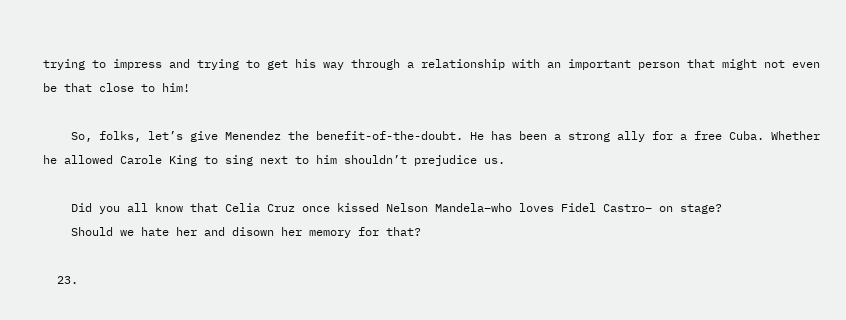trying to impress and trying to get his way through a relationship with an important person that might not even be that close to him!

    So, folks, let’s give Menendez the benefit-of-the-doubt. He has been a strong ally for a free Cuba. Whether he allowed Carole King to sing next to him shouldn’t prejudice us.

    Did you all know that Celia Cruz once kissed Nelson Mandela–who loves Fidel Castro– on stage?
    Should we hate her and disown her memory for that?

  23.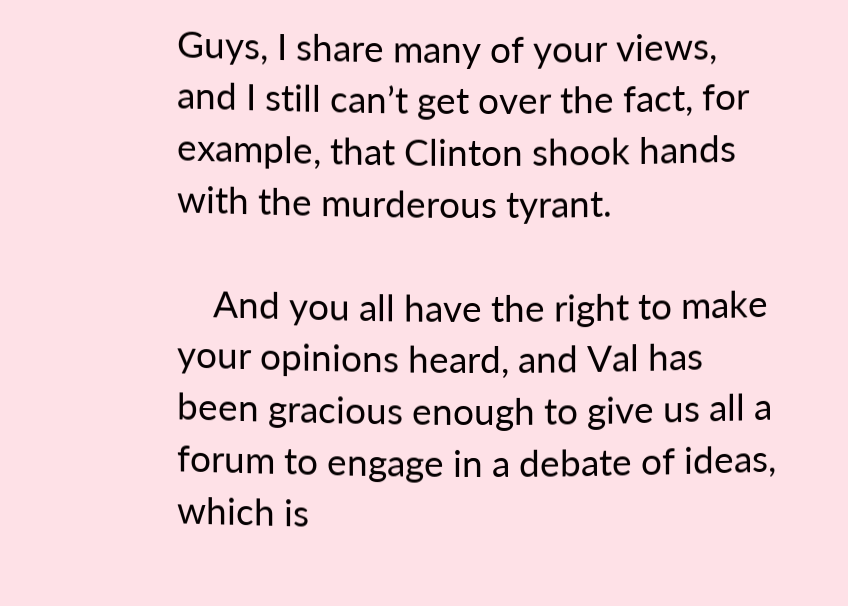Guys, I share many of your views, and I still can’t get over the fact, for example, that Clinton shook hands with the murderous tyrant.

    And you all have the right to make your opinions heard, and Val has been gracious enough to give us all a forum to engage in a debate of ideas, which is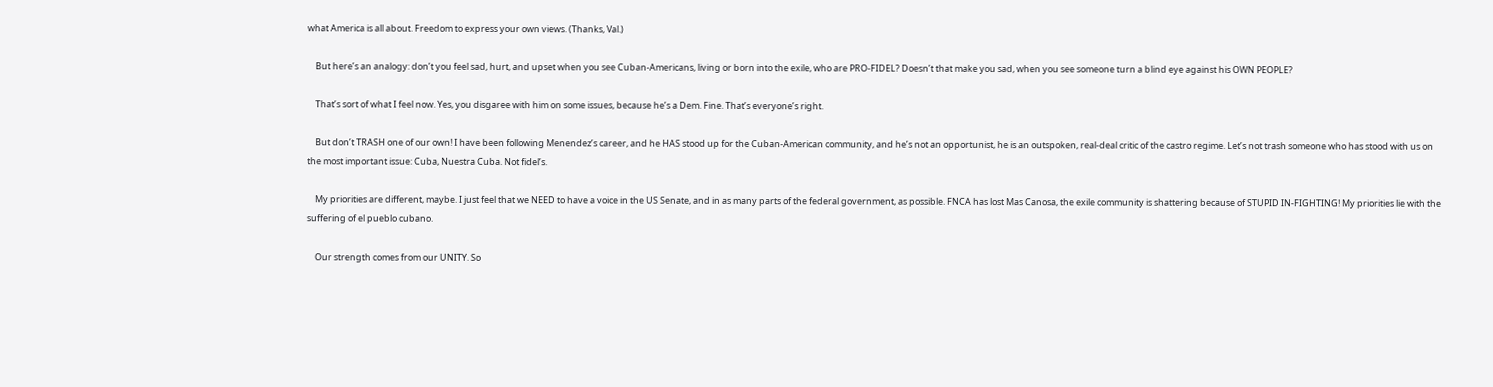what America is all about. Freedom to express your own views. (Thanks, Val.)

    But here’s an analogy: don’t you feel sad, hurt, and upset when you see Cuban-Americans, living or born into the exile, who are PRO-FIDEL? Doesn’t that make you sad, when you see someone turn a blind eye against his OWN PEOPLE?

    That’s sort of what I feel now. Yes, you disgaree with him on some issues, because he’s a Dem. Fine. That’s everyone’s right.

    But don’t TRASH one of our own! I have been following Menendez’s career, and he HAS stood up for the Cuban-American community, and he’s not an opportunist, he is an outspoken, real-deal critic of the castro regime. Let’s not trash someone who has stood with us on the most important issue: Cuba, Nuestra Cuba. Not fidel’s.

    My priorities are different, maybe. I just feel that we NEED to have a voice in the US Senate, and in as many parts of the federal government, as possible. FNCA has lost Mas Canosa, the exile community is shattering because of STUPID IN-FIGHTING! My priorities lie with the suffering of el pueblo cubano.

    Our strength comes from our UNITY. So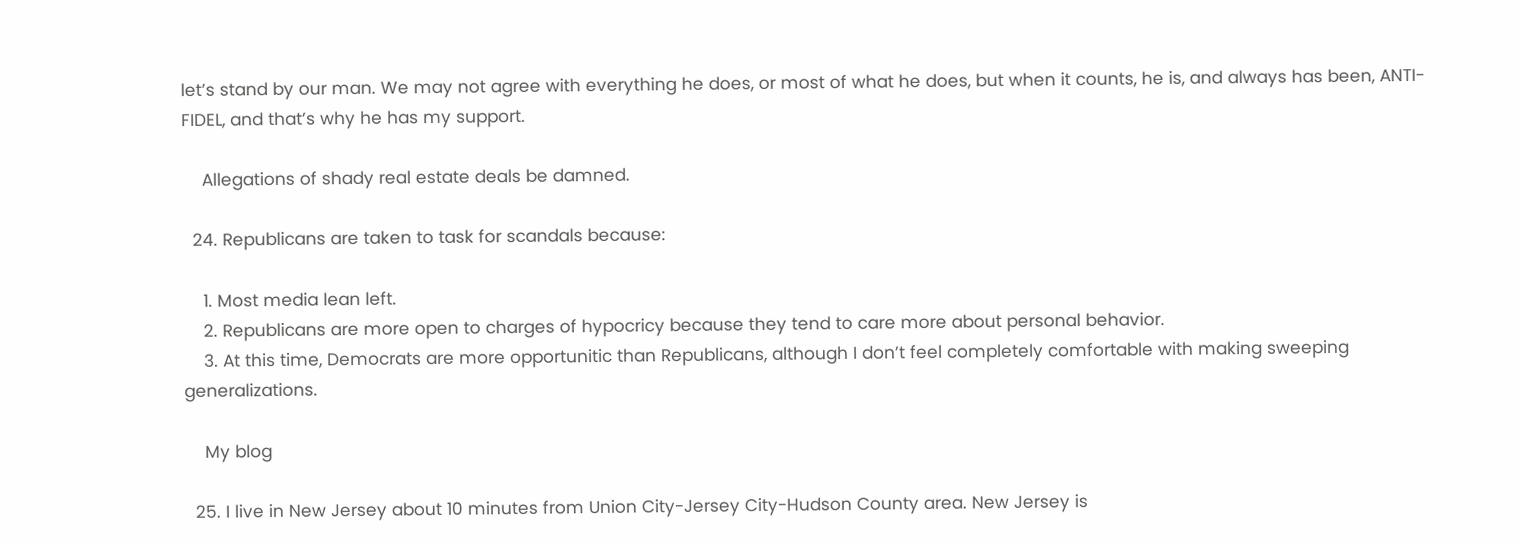let’s stand by our man. We may not agree with everything he does, or most of what he does, but when it counts, he is, and always has been, ANTI-FIDEL, and that’s why he has my support.

    Allegations of shady real estate deals be damned.

  24. Republicans are taken to task for scandals because:

    1. Most media lean left.
    2. Republicans are more open to charges of hypocricy because they tend to care more about personal behavior.
    3. At this time, Democrats are more opportunitic than Republicans, although I don’t feel completely comfortable with making sweeping generalizations.

    My blog

  25. I live in New Jersey about 10 minutes from Union City-Jersey City-Hudson County area. New Jersey is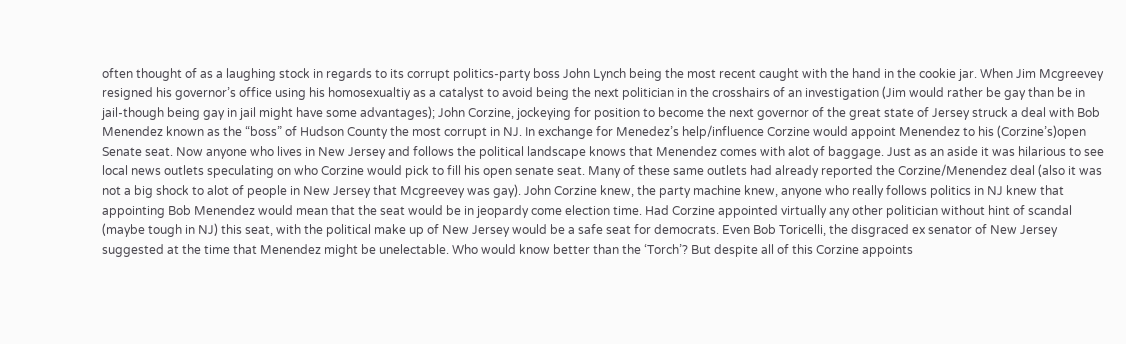often thought of as a laughing stock in regards to its corrupt politics-party boss John Lynch being the most recent caught with the hand in the cookie jar. When Jim Mcgreevey resigned his governor’s office using his homosexualtiy as a catalyst to avoid being the next politician in the crosshairs of an investigation (Jim would rather be gay than be in jail-though being gay in jail might have some advantages); John Corzine, jockeying for position to become the next governor of the great state of Jersey struck a deal with Bob Menendez known as the “boss” of Hudson County the most corrupt in NJ. In exchange for Menedez’s help/influence Corzine would appoint Menendez to his (Corzine’s)open Senate seat. Now anyone who lives in New Jersey and follows the political landscape knows that Menendez comes with alot of baggage. Just as an aside it was hilarious to see local news outlets speculating on who Corzine would pick to fill his open senate seat. Many of these same outlets had already reported the Corzine/Menendez deal (also it was not a big shock to alot of people in New Jersey that Mcgreevey was gay). John Corzine knew, the party machine knew, anyone who really follows politics in NJ knew that appointing Bob Menendez would mean that the seat would be in jeopardy come election time. Had Corzine appointed virtually any other politician without hint of scandal (maybe tough in NJ) this seat, with the political make up of New Jersey would be a safe seat for democrats. Even Bob Toricelli, the disgraced ex senator of New Jersey suggested at the time that Menendez might be unelectable. Who would know better than the ‘Torch’? But despite all of this Corzine appoints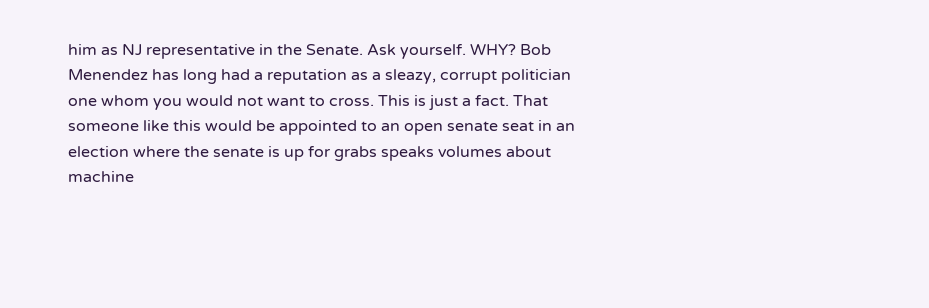him as NJ representative in the Senate. Ask yourself. WHY? Bob Menendez has long had a reputation as a sleazy, corrupt politician one whom you would not want to cross. This is just a fact. That someone like this would be appointed to an open senate seat in an election where the senate is up for grabs speaks volumes about machine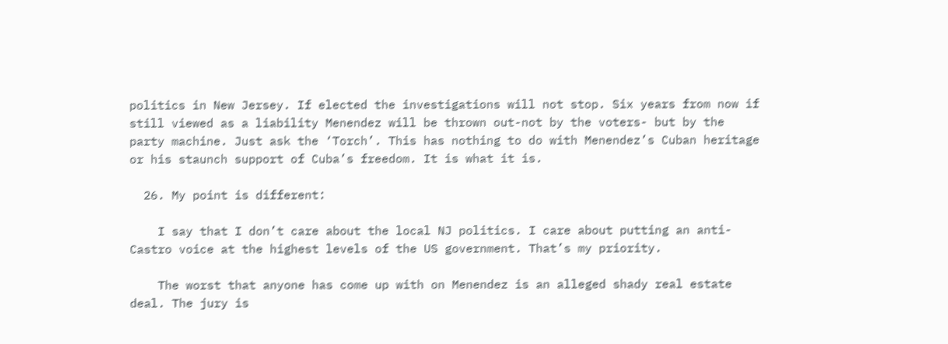politics in New Jersey. If elected the investigations will not stop. Six years from now if still viewed as a liability Menendez will be thrown out-not by the voters- but by the party machine. Just ask the ‘Torch’. This has nothing to do with Menendez’s Cuban heritage or his staunch support of Cuba’s freedom. It is what it is.

  26. My point is different:

    I say that I don’t care about the local NJ politics. I care about putting an anti-Castro voice at the highest levels of the US government. That’s my priority.

    The worst that anyone has come up with on Menendez is an alleged shady real estate deal. The jury is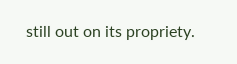still out on its propriety.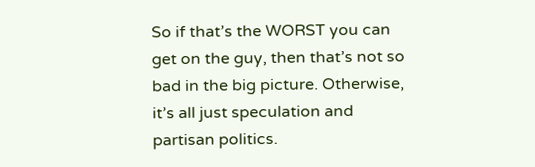So if that’s the WORST you can get on the guy, then that’s not so bad in the big picture. Otherwise, it’s all just speculation and partisan politics.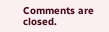Comments are closed.